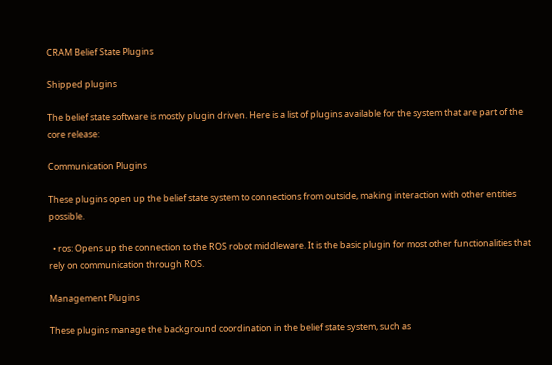CRAM Belief State Plugins

Shipped plugins

The belief state software is mostly plugin driven. Here is a list of plugins available for the system that are part of the core release:

Communication Plugins

These plugins open up the belief state system to connections from outside, making interaction with other entities possible.

  • ros: Opens up the connection to the ROS robot middleware. It is the basic plugin for most other functionalities that rely on communication through ROS.

Management Plugins

These plugins manage the background coordination in the belief state system, such as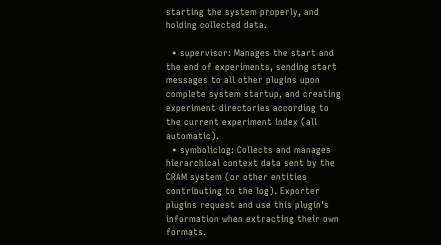starting the system properly, and holding collected data.

  • supervisor: Manages the start and the end of experiments, sending start messages to all other plugins upon complete system startup, and creating experiment directories according to the current experiment index (all automatic).
  • symboliclog: Collects and manages hierarchical context data sent by the CRAM system (or other entities contributing to the log). Exporter plugins request and use this plugin's information when extracting their own formats.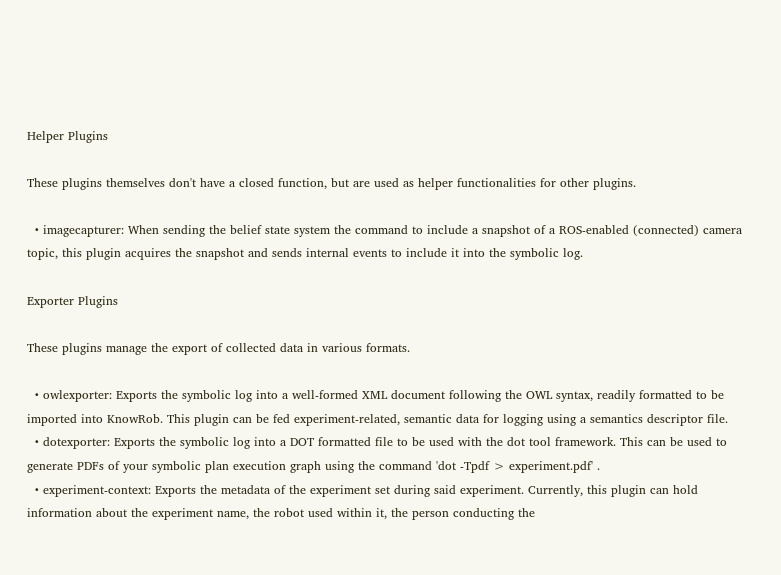Helper Plugins

These plugins themselves don't have a closed function, but are used as helper functionalities for other plugins.

  • imagecapturer: When sending the belief state system the command to include a snapshot of a ROS-enabled (connected) camera topic, this plugin acquires the snapshot and sends internal events to include it into the symbolic log.

Exporter Plugins

These plugins manage the export of collected data in various formats.

  • owlexporter: Exports the symbolic log into a well-formed XML document following the OWL syntax, readily formatted to be imported into KnowRob. This plugin can be fed experiment-related, semantic data for logging using a semantics descriptor file.
  • dotexporter: Exports the symbolic log into a DOT formatted file to be used with the dot tool framework. This can be used to generate PDFs of your symbolic plan execution graph using the command 'dot -Tpdf > experiment.pdf' .
  • experiment-context: Exports the metadata of the experiment set during said experiment. Currently, this plugin can hold information about the experiment name, the robot used within it, the person conducting the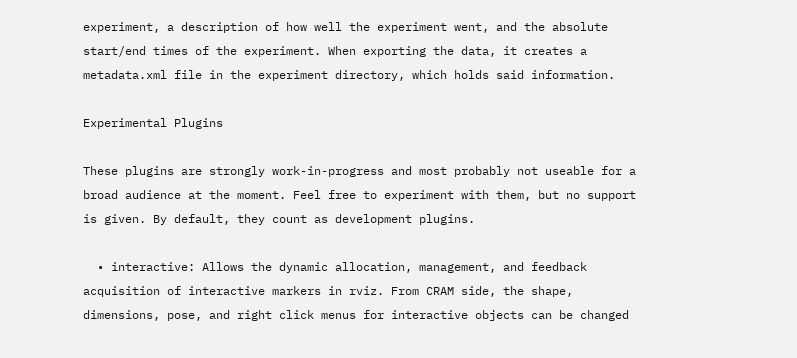experiment, a description of how well the experiment went, and the absolute start/end times of the experiment. When exporting the data, it creates a metadata.xml file in the experiment directory, which holds said information.

Experimental Plugins

These plugins are strongly work-in-progress and most probably not useable for a broad audience at the moment. Feel free to experiment with them, but no support is given. By default, they count as development plugins.

  • interactive: Allows the dynamic allocation, management, and feedback acquisition of interactive markers in rviz. From CRAM side, the shape, dimensions, pose, and right click menus for interactive objects can be changed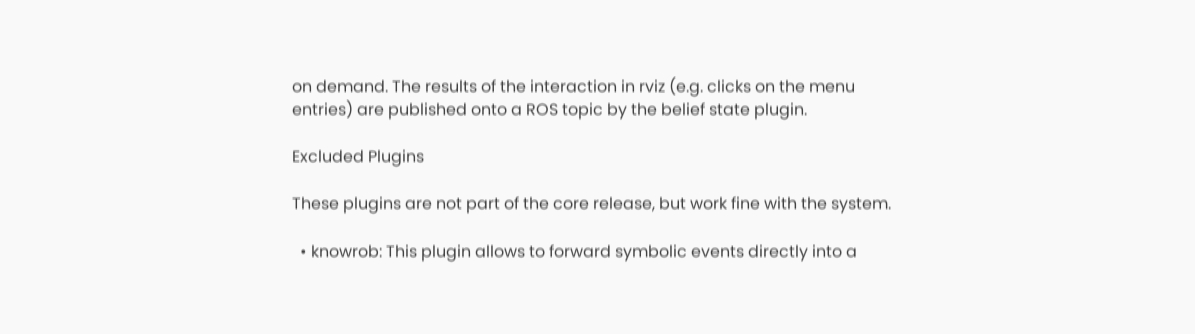on demand. The results of the interaction in rviz (e.g. clicks on the menu entries) are published onto a ROS topic by the belief state plugin.

Excluded Plugins

These plugins are not part of the core release, but work fine with the system.

  • knowrob: This plugin allows to forward symbolic events directly into a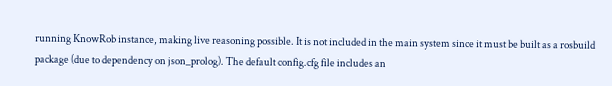running KnowRob instance, making live reasoning possible. It is not included in the main system since it must be built as a rosbuild package (due to dependency on json_prolog). The default config.cfg file includes an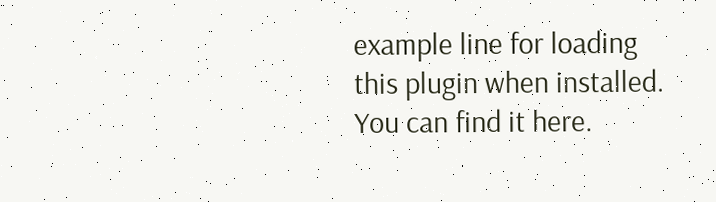example line for loading this plugin when installed. You can find it here.